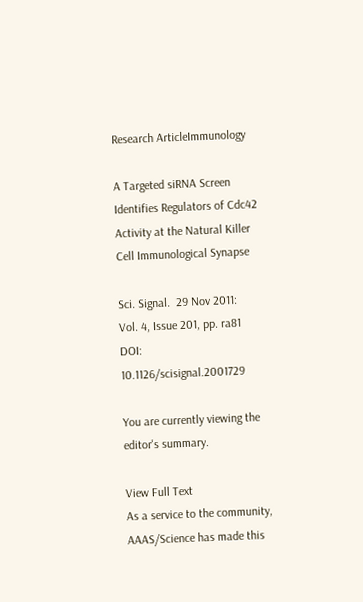Research ArticleImmunology

A Targeted siRNA Screen Identifies Regulators of Cdc42 Activity at the Natural Killer Cell Immunological Synapse

Sci. Signal.  29 Nov 2011:
Vol. 4, Issue 201, pp. ra81
DOI: 10.1126/scisignal.2001729

You are currently viewing the editor's summary.

View Full Text
As a service to the community, AAAS/Science has made this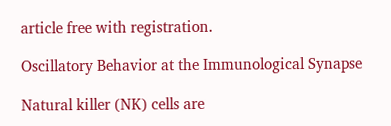article free with registration.

Oscillatory Behavior at the Immunological Synapse

Natural killer (NK) cells are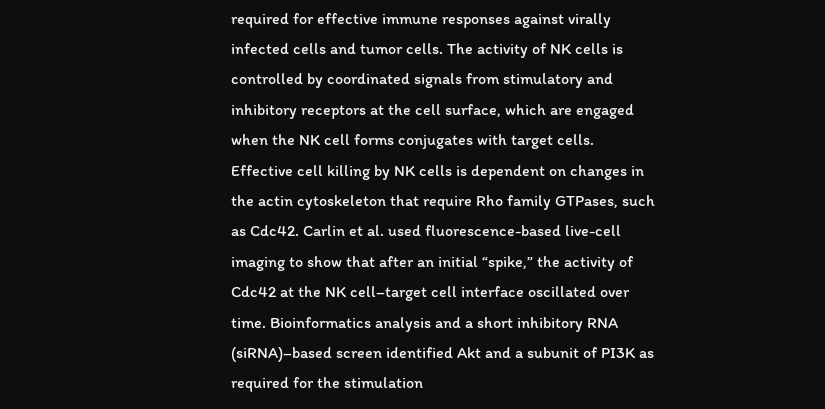required for effective immune responses against virally infected cells and tumor cells. The activity of NK cells is controlled by coordinated signals from stimulatory and inhibitory receptors at the cell surface, which are engaged when the NK cell forms conjugates with target cells. Effective cell killing by NK cells is dependent on changes in the actin cytoskeleton that require Rho family GTPases, such as Cdc42. Carlin et al. used fluorescence-based live-cell imaging to show that after an initial “spike,” the activity of Cdc42 at the NK cell–target cell interface oscillated over time. Bioinformatics analysis and a short inhibitory RNA (siRNA)–based screen identified Akt and a subunit of PI3K as required for the stimulation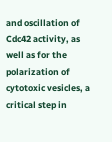and oscillation of Cdc42 activity, as well as for the polarization of cytotoxic vesicles, a critical step in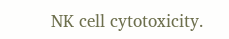NK cell cytotoxicity.